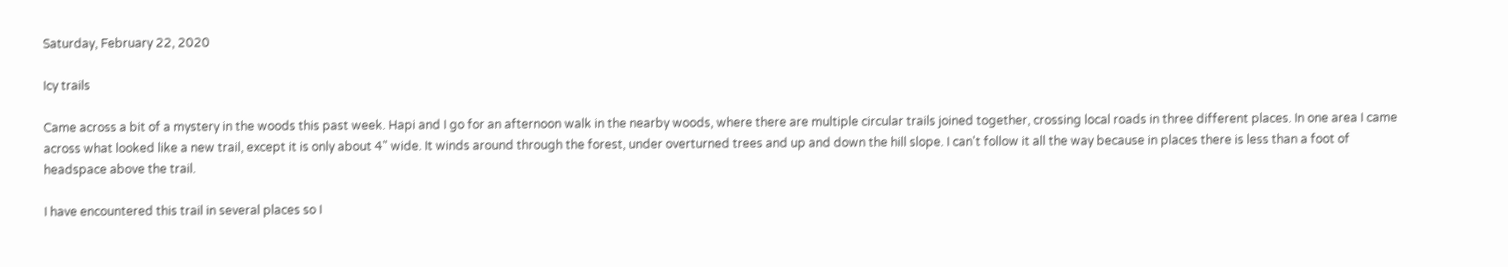Saturday, February 22, 2020

Icy trails

Came across a bit of a mystery in the woods this past week. Hapi and I go for an afternoon walk in the nearby woods, where there are multiple circular trails joined together, crossing local roads in three different places. In one area I came across what looked like a new trail, except it is only about 4" wide. It winds around through the forest, under overturned trees and up and down the hill slope. I can't follow it all the way because in places there is less than a foot of headspace above the trail.

I have encountered this trail in several places so I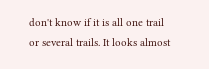don't know if it is all one trail or several trails. It looks almost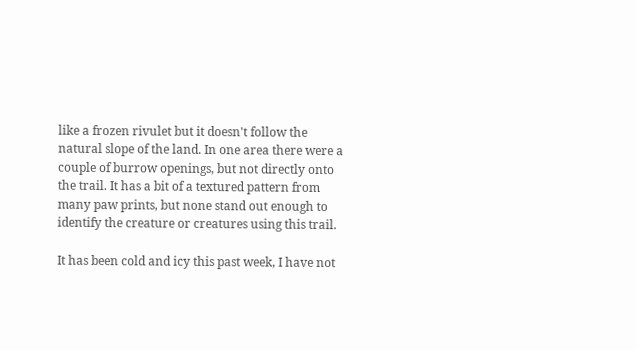like a frozen rivulet but it doesn't follow the natural slope of the land. In one area there were a couple of burrow openings, but not directly onto the trail. It has a bit of a textured pattern from many paw prints, but none stand out enough to identify the creature or creatures using this trail.

It has been cold and icy this past week, I have not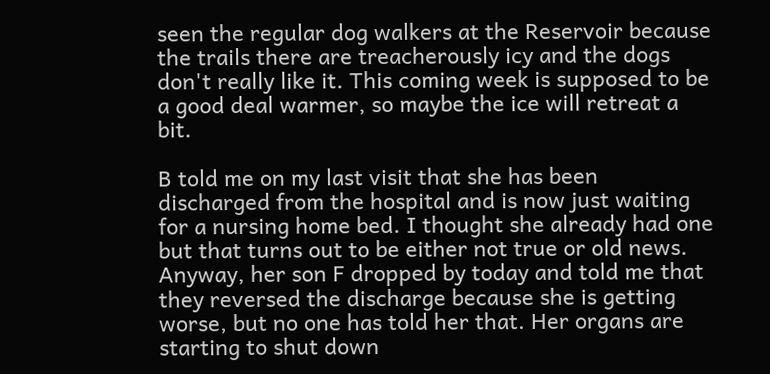seen the regular dog walkers at the Reservoir because the trails there are treacherously icy and the dogs don't really like it. This coming week is supposed to be a good deal warmer, so maybe the ice will retreat a bit.

B told me on my last visit that she has been discharged from the hospital and is now just waiting for a nursing home bed. I thought she already had one but that turns out to be either not true or old news. Anyway, her son F dropped by today and told me that they reversed the discharge because she is getting worse, but no one has told her that. Her organs are starting to shut down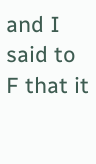and I said to F that it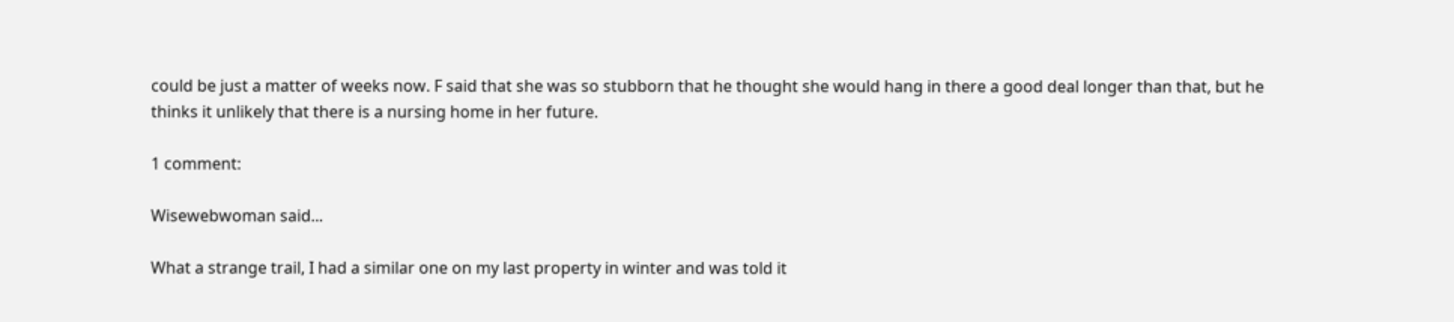could be just a matter of weeks now. F said that she was so stubborn that he thought she would hang in there a good deal longer than that, but he thinks it unlikely that there is a nursing home in her future.

1 comment:

Wisewebwoman said...

What a strange trail, I had a similar one on my last property in winter and was told it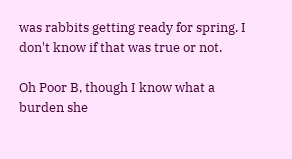was rabbits getting ready for spring. I don't know if that was true or not.

Oh Poor B, though I know what a burden she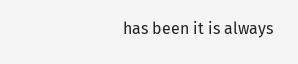has been it is always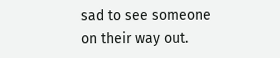sad to see someone on their way out.